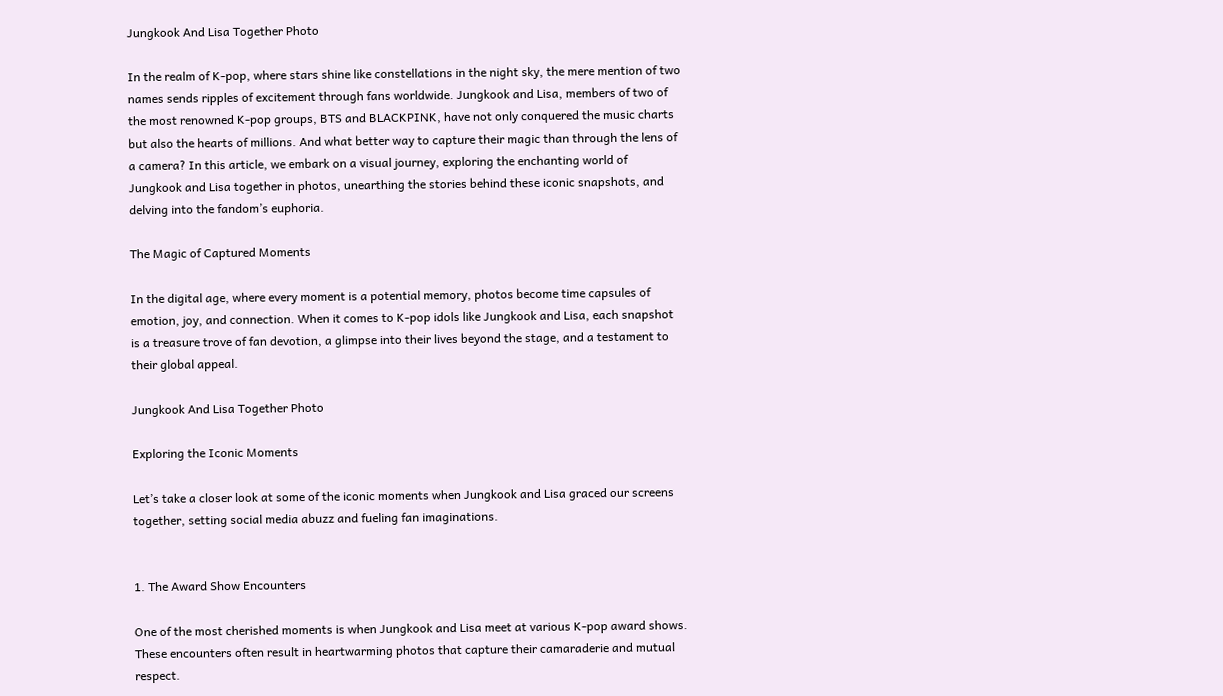Jungkook And Lisa Together Photo

In the realm of K-pop, where stars shine like constellations in the night sky, the mere mention of two names sends ripples of excitement through fans worldwide. Jungkook and Lisa, members of two of the most renowned K-pop groups, BTS and BLACKPINK, have not only conquered the music charts but also the hearts of millions. And what better way to capture their magic than through the lens of a camera? In this article, we embark on a visual journey, exploring the enchanting world of Jungkook and Lisa together in photos, unearthing the stories behind these iconic snapshots, and delving into the fandom’s euphoria.

The Magic of Captured Moments

In the digital age, where every moment is a potential memory, photos become time capsules of emotion, joy, and connection. When it comes to K-pop idols like Jungkook and Lisa, each snapshot is a treasure trove of fan devotion, a glimpse into their lives beyond the stage, and a testament to their global appeal.

Jungkook And Lisa Together Photo

Exploring the Iconic Moments

Let’s take a closer look at some of the iconic moments when Jungkook and Lisa graced our screens together, setting social media abuzz and fueling fan imaginations.


1. The Award Show Encounters

One of the most cherished moments is when Jungkook and Lisa meet at various K-pop award shows. These encounters often result in heartwarming photos that capture their camaraderie and mutual respect.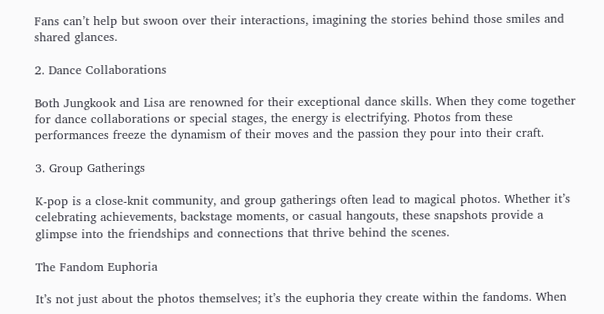Fans can’t help but swoon over their interactions, imagining the stories behind those smiles and shared glances.

2. Dance Collaborations

Both Jungkook and Lisa are renowned for their exceptional dance skills. When they come together for dance collaborations or special stages, the energy is electrifying. Photos from these performances freeze the dynamism of their moves and the passion they pour into their craft.

3. Group Gatherings

K-pop is a close-knit community, and group gatherings often lead to magical photos. Whether it’s celebrating achievements, backstage moments, or casual hangouts, these snapshots provide a glimpse into the friendships and connections that thrive behind the scenes.

The Fandom Euphoria

It’s not just about the photos themselves; it’s the euphoria they create within the fandoms. When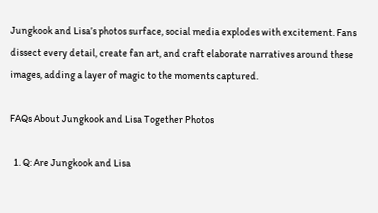Jungkook and Lisa’s photos surface, social media explodes with excitement. Fans dissect every detail, create fan art, and craft elaborate narratives around these images, adding a layer of magic to the moments captured.

FAQs About Jungkook and Lisa Together Photos

  1. Q: Are Jungkook and Lisa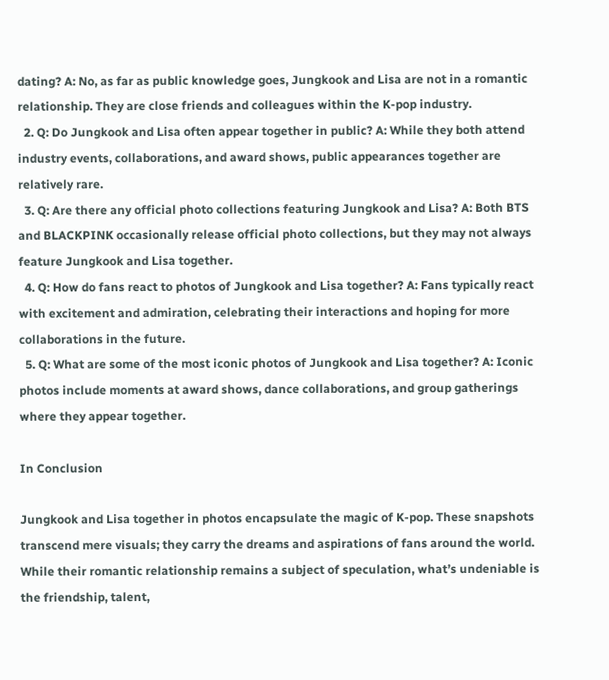dating? A: No, as far as public knowledge goes, Jungkook and Lisa are not in a romantic relationship. They are close friends and colleagues within the K-pop industry.
  2. Q: Do Jungkook and Lisa often appear together in public? A: While they both attend industry events, collaborations, and award shows, public appearances together are relatively rare.
  3. Q: Are there any official photo collections featuring Jungkook and Lisa? A: Both BTS and BLACKPINK occasionally release official photo collections, but they may not always feature Jungkook and Lisa together.
  4. Q: How do fans react to photos of Jungkook and Lisa together? A: Fans typically react with excitement and admiration, celebrating their interactions and hoping for more collaborations in the future.
  5. Q: What are some of the most iconic photos of Jungkook and Lisa together? A: Iconic photos include moments at award shows, dance collaborations, and group gatherings where they appear together.

In Conclusion

Jungkook and Lisa together in photos encapsulate the magic of K-pop. These snapshots transcend mere visuals; they carry the dreams and aspirations of fans around the world. While their romantic relationship remains a subject of speculation, what’s undeniable is the friendship, talent,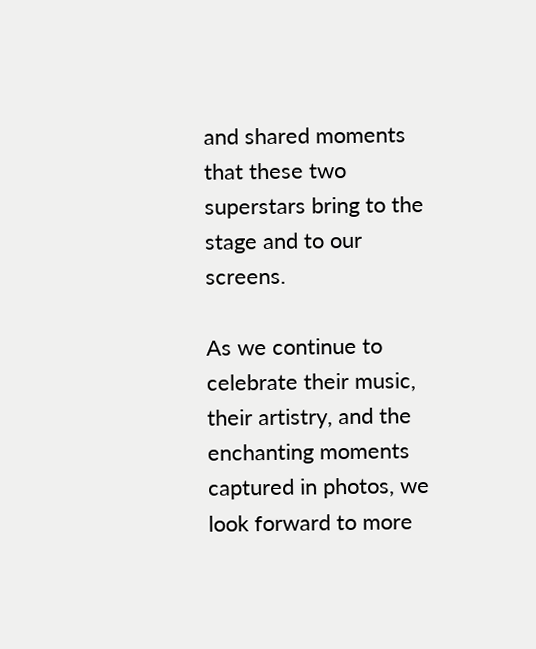and shared moments that these two superstars bring to the stage and to our screens.

As we continue to celebrate their music, their artistry, and the enchanting moments captured in photos, we look forward to more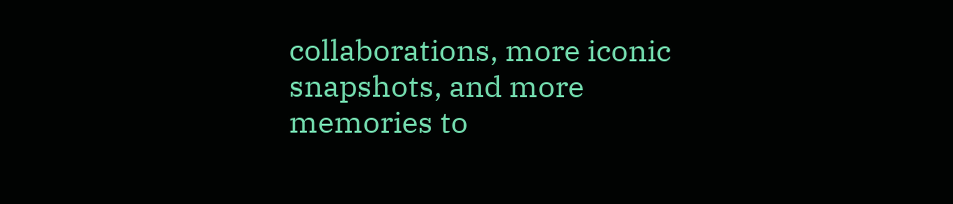collaborations, more iconic snapshots, and more memories to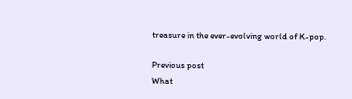treasure in the ever-evolving world of K-pop.

Previous post
What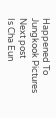Happened To Jungkook Pictures
Next post
Is Cha Eun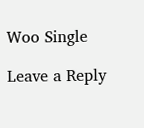Woo Single

Leave a Reply